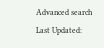Advanced search
Last Updated: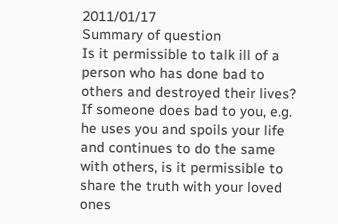2011/01/17
Summary of question
Is it permissible to talk ill of a person who has done bad to others and destroyed their lives?
If someone does bad to you, e.g. he uses you and spoils your life and continues to do the same with others, is it permissible to share the truth with your loved ones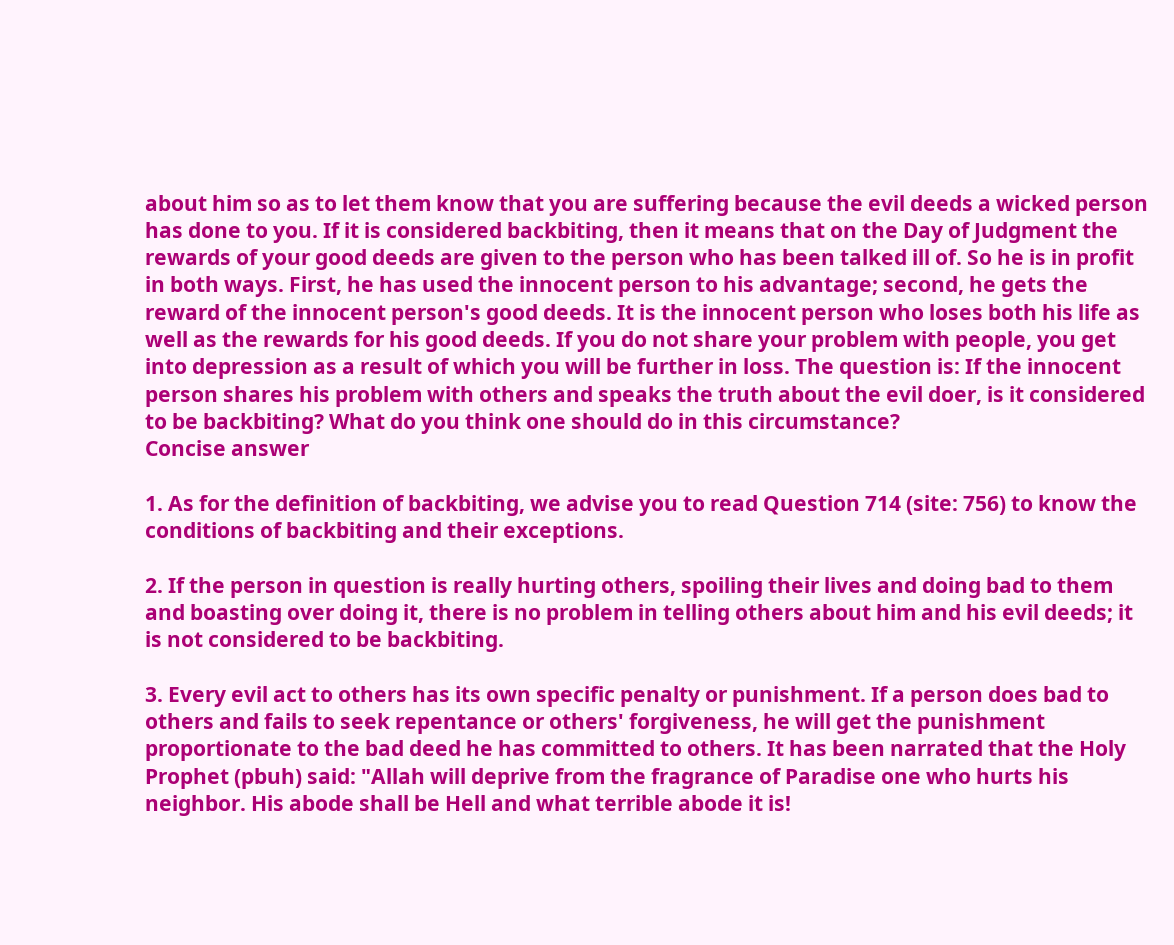about him so as to let them know that you are suffering because the evil deeds a wicked person has done to you. If it is considered backbiting, then it means that on the Day of Judgment the rewards of your good deeds are given to the person who has been talked ill of. So he is in profit in both ways. First, he has used the innocent person to his advantage; second, he gets the reward of the innocent person's good deeds. It is the innocent person who loses both his life as well as the rewards for his good deeds. If you do not share your problem with people, you get into depression as a result of which you will be further in loss. The question is: If the innocent person shares his problem with others and speaks the truth about the evil doer, is it considered to be backbiting? What do you think one should do in this circumstance?
Concise answer

1. As for the definition of backbiting, we advise you to read Question 714 (site: 756) to know the conditions of backbiting and their exceptions.

2. If the person in question is really hurting others, spoiling their lives and doing bad to them and boasting over doing it, there is no problem in telling others about him and his evil deeds; it is not considered to be backbiting.

3. Every evil act to others has its own specific penalty or punishment. If a person does bad to others and fails to seek repentance or others' forgiveness, he will get the punishment proportionate to the bad deed he has committed to others. It has been narrated that the Holy Prophet (pbuh) said: "Allah will deprive from the fragrance of Paradise one who hurts his neighbor. His abode shall be Hell and what terrible abode it is!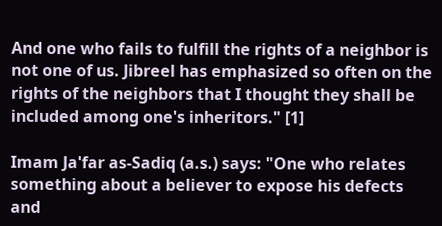And one who fails to fulfill the rights of a neighbor is not one of us. Jibreel has emphasized so often on the rights of the neighbors that I thought they shall be included among one's inheritors." [1]

Imam Ja'far as-Sadiq (a.s.) says: "One who relates something about a believer to expose his defects and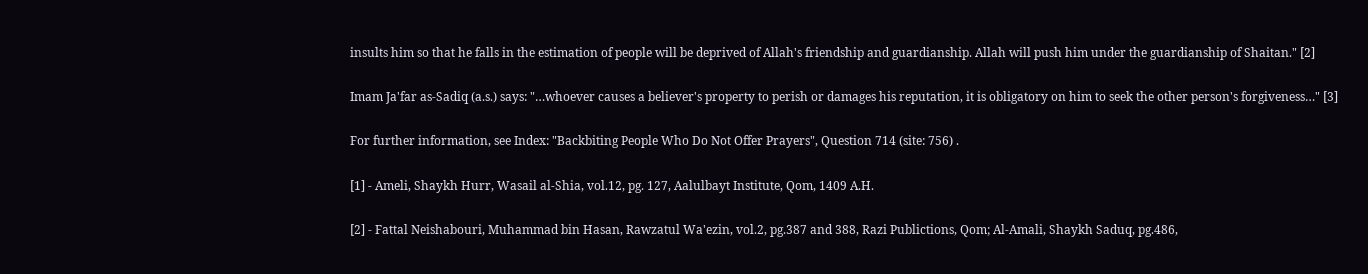insults him so that he falls in the estimation of people will be deprived of Allah's friendship and guardianship. Allah will push him under the guardianship of Shaitan." [2]

Imam Ja'far as-Sadiq (a.s.) says: "…whoever causes a believer's property to perish or damages his reputation, it is obligatory on him to seek the other person's forgiveness…" [3]

For further information, see Index: "Backbiting People Who Do Not Offer Prayers", Question 714 (site: 756) .

[1] - Ameli, Shaykh Hurr, Wasail al-Shia, vol.12, pg. 127, Aalulbayt Institute, Qom, 1409 A.H.

[2] - Fattal Neishabouri, Muhammad bin Hasan, Rawzatul Wa'ezin, vol.2, pg.387 and 388, Razi Publictions, Qom; Al-Amali, Shaykh Saduq, pg.486,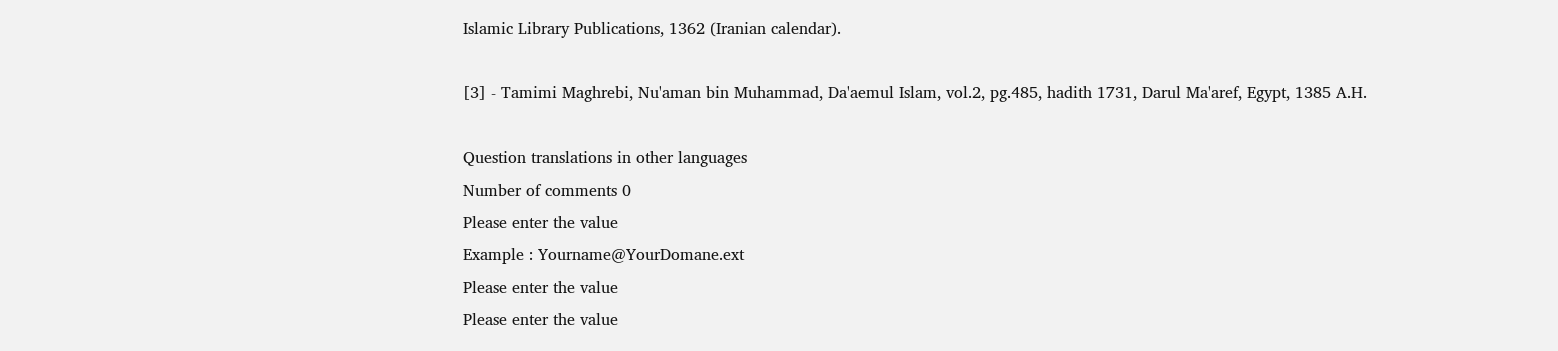Islamic Library Publications, 1362 (Iranian calendar).

[3] - Tamimi Maghrebi, Nu'aman bin Muhammad, Da'aemul Islam, vol.2, pg.485, hadith 1731, Darul Ma'aref, Egypt, 1385 A.H.

Question translations in other languages
Number of comments 0
Please enter the value
Example : Yourname@YourDomane.ext
Please enter the value
Please enter the value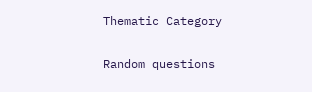Thematic Category

Random questions